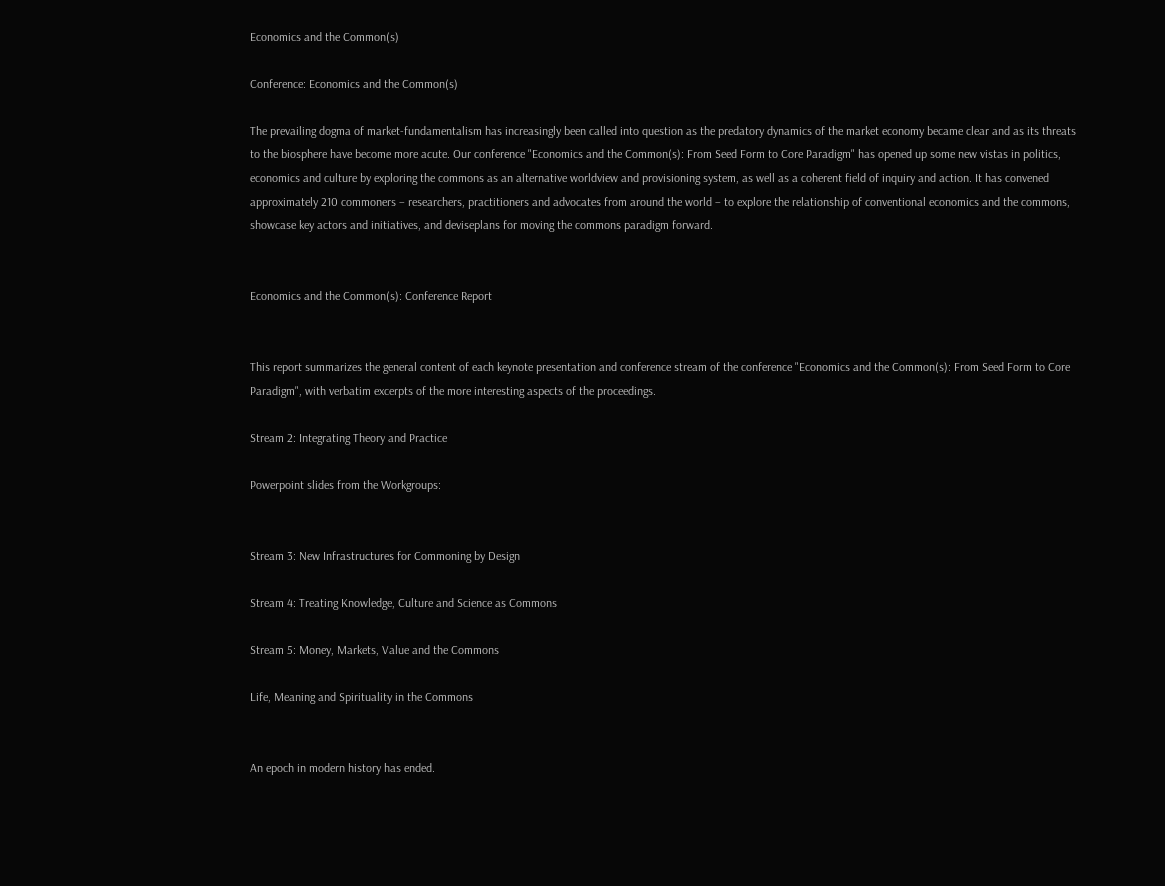Economics and the Common(s)

Conference: Economics and the Common(s)

The prevailing dogma of market-fundamentalism has increasingly been called into question as the predatory dynamics of the market economy became clear and as its threats to the biosphere have become more acute. Our conference "Economics and the Common(s): From Seed Form to Core Paradigm" has opened up some new vistas in politics, economics and culture by exploring the commons as an alternative worldview and provisioning system, as well as a coherent field of inquiry and action. It has convened approximately 210 commoners – researchers, practitioners and advocates from around the world – to explore the relationship of conventional economics and the commons, showcase key actors and initiatives, and deviseplans for moving the commons paradigm forward.


Economics and the Common(s): Conference Report


This report summarizes the general content of each keynote presentation and conference stream of the conference "Economics and the Common(s): From Seed Form to Core Paradigm", with verbatim excerpts of the more interesting aspects of the proceedings.

Stream 2: Integrating Theory and Practice

Powerpoint slides from the Workgroups:


Stream 3: New Infrastructures for Commoning by Design

Stream 4: Treating Knowledge, Culture and Science as Commons

Stream 5: Money, Markets, Value and the Commons

Life, Meaning and Spirituality in the Commons


An epoch in modern history has ended.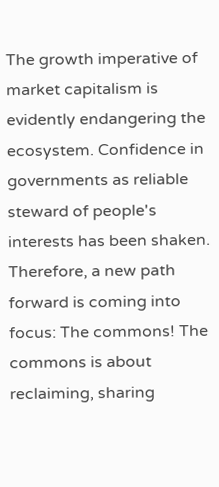The growth imperative of market capitalism is evidently endangering the ecosystem. Confidence in governments as reliable steward of people's interests has been shaken. Therefore, a new path forward is coming into focus: The commons! The commons is about reclaiming, sharing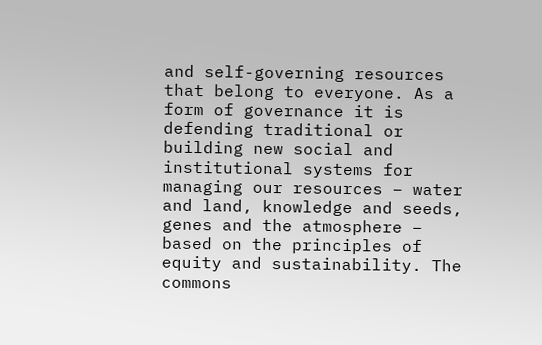and self-governing resources that belong to everyone. As a form of governance it is defending traditional or building new social and institutional systems for managing our resources – water and land, knowledge and seeds, genes and the atmosphere – based on the principles of equity and sustainability. The commons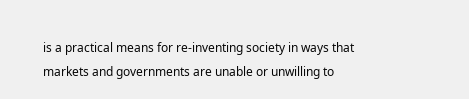is a practical means for re-inventing society in ways that markets and governments are unable or unwilling to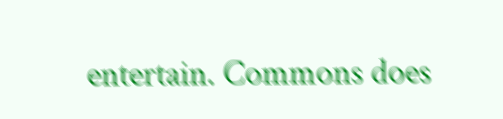entertain. Commons does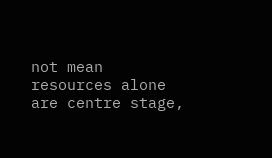not mean resources alone are centre stage,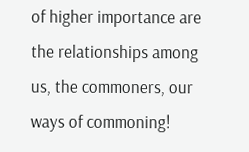of higher importance are the relationships among us, the commoners, our ways of commoning!